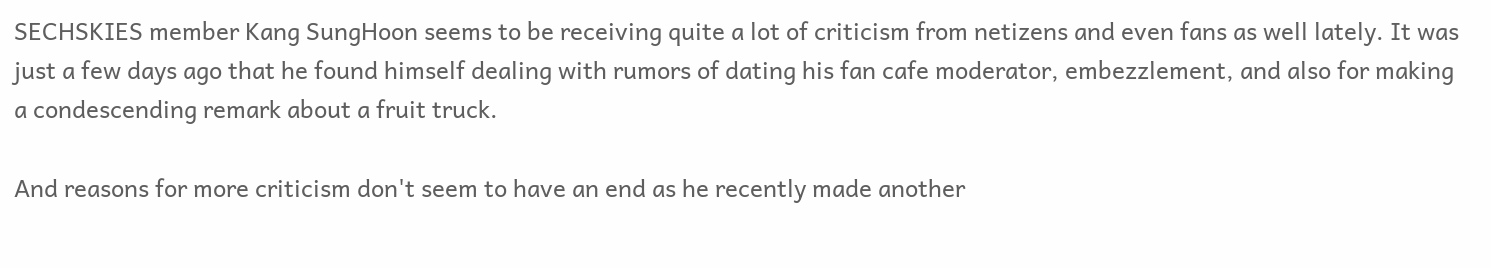SECHSKIES member Kang SungHoon seems to be receiving quite a lot of criticism from netizens and even fans as well lately. It was just a few days ago that he found himself dealing with rumors of dating his fan cafe moderator, embezzlement, and also for making a condescending remark about a fruit truck.

And reasons for more criticism don't seem to have an end as he recently made another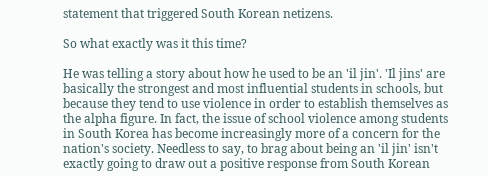statement that triggered South Korean netizens.

So what exactly was it this time?

He was telling a story about how he used to be an 'il jin'. 'Il jins' are basically the strongest and most influential students in schools, but because they tend to use violence in order to establish themselves as the alpha figure. In fact, the issue of school violence among students in South Korea has become increasingly more of a concern for the nation's society. Needless to say, to brag about being an 'il jin' isn't exactly going to draw out a positive response from South Korean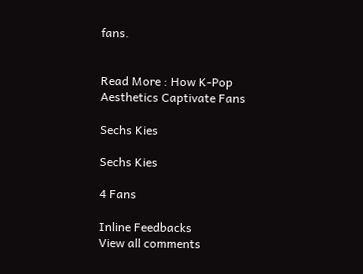fans.


Read More : How K-Pop Aesthetics Captivate Fans

Sechs Kies

Sechs Kies

4 Fans

Inline Feedbacks
View all comments